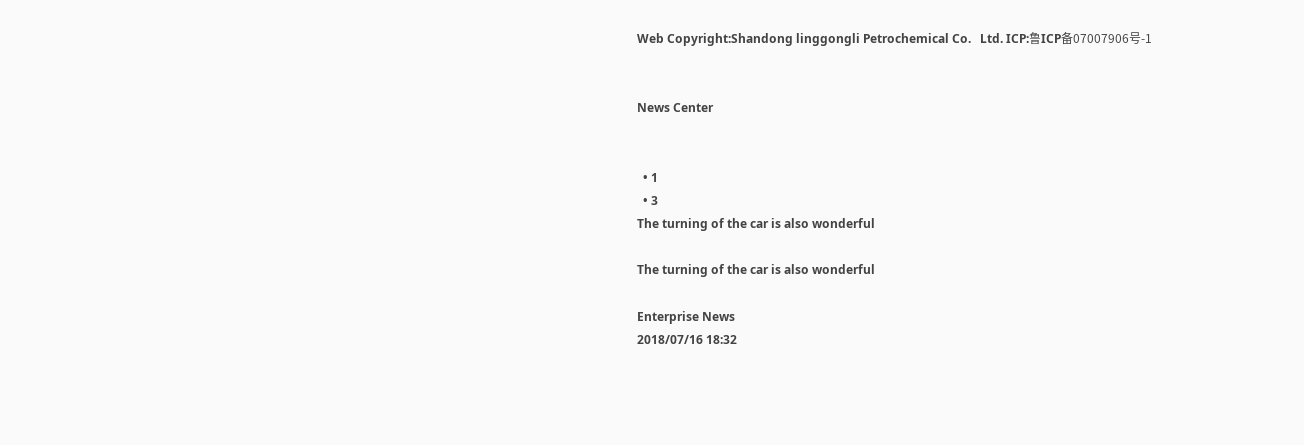Web Copyright:Shandong linggongli Petrochemical Co.   Ltd. ICP:鲁ICP备07007906号-1


News Center


  • 1
  • 3
The turning of the car is also wonderful

The turning of the car is also wonderful

Enterprise News
2018/07/16 18:32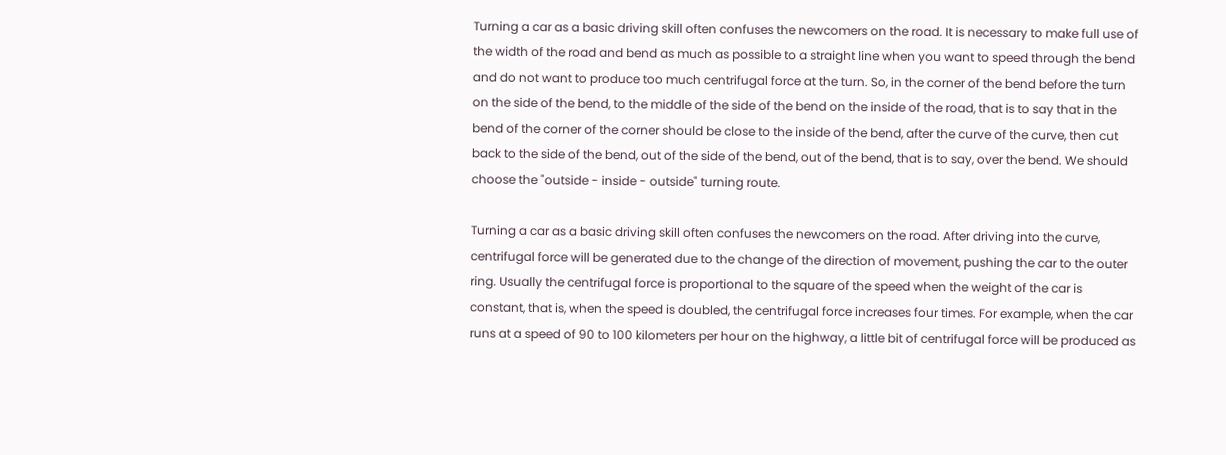Turning a car as a basic driving skill often confuses the newcomers on the road. It is necessary to make full use of the width of the road and bend as much as possible to a straight line when you want to speed through the bend and do not want to produce too much centrifugal force at the turn. So, in the corner of the bend before the turn on the side of the bend, to the middle of the side of the bend on the inside of the road, that is to say that in the bend of the corner of the corner should be close to the inside of the bend, after the curve of the curve, then cut back to the side of the bend, out of the side of the bend, out of the bend, that is to say, over the bend. We should choose the "outside - inside - outside" turning route.

Turning a car as a basic driving skill often confuses the newcomers on the road. After driving into the curve, centrifugal force will be generated due to the change of the direction of movement, pushing the car to the outer ring. Usually the centrifugal force is proportional to the square of the speed when the weight of the car is constant, that is, when the speed is doubled, the centrifugal force increases four times. For example, when the car runs at a speed of 90 to 100 kilometers per hour on the highway, a little bit of centrifugal force will be produced as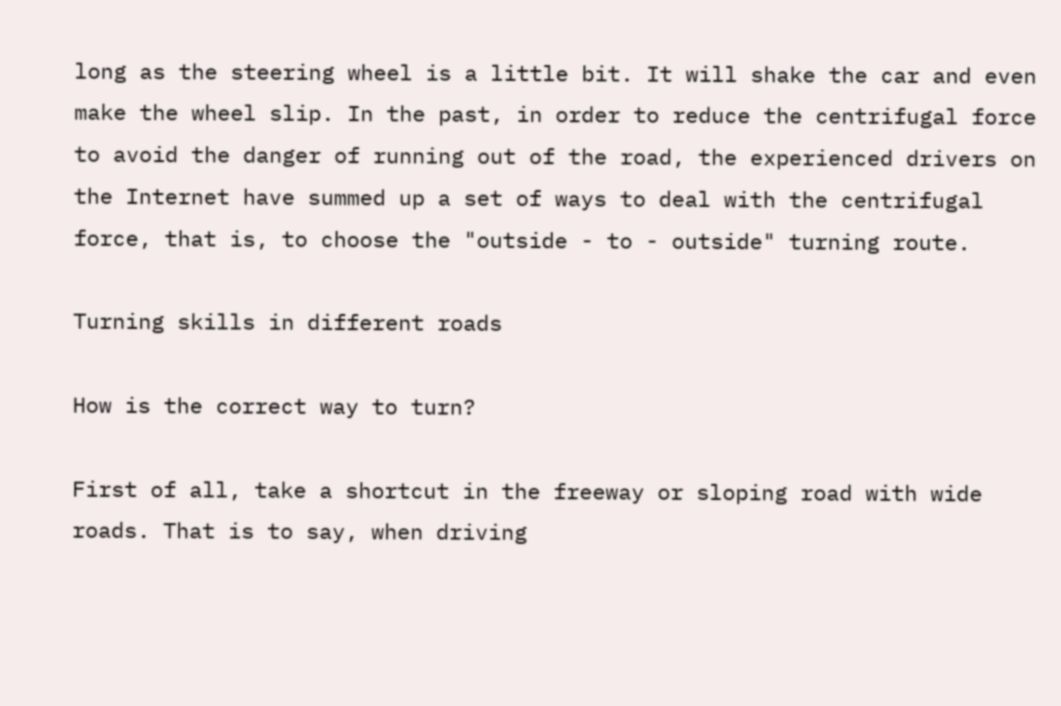long as the steering wheel is a little bit. It will shake the car and even make the wheel slip. In the past, in order to reduce the centrifugal force to avoid the danger of running out of the road, the experienced drivers on the Internet have summed up a set of ways to deal with the centrifugal force, that is, to choose the "outside - to - outside" turning route.

Turning skills in different roads

How is the correct way to turn?

First of all, take a shortcut in the freeway or sloping road with wide roads. That is to say, when driving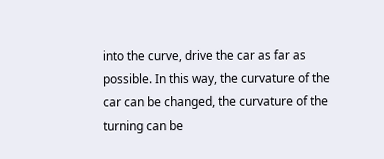into the curve, drive the car as far as possible. In this way, the curvature of the car can be changed, the curvature of the turning can be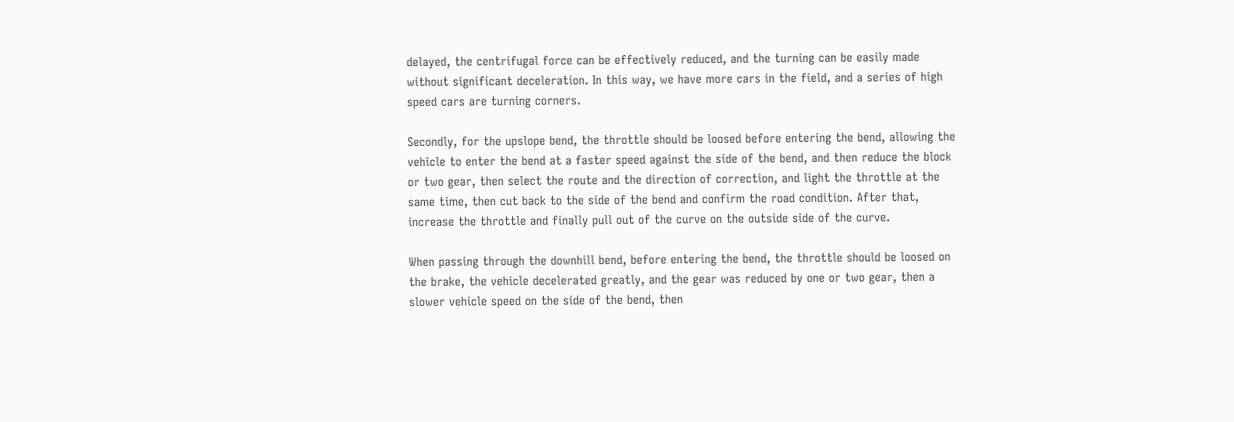delayed, the centrifugal force can be effectively reduced, and the turning can be easily made without significant deceleration. In this way, we have more cars in the field, and a series of high speed cars are turning corners.

Secondly, for the upslope bend, the throttle should be loosed before entering the bend, allowing the vehicle to enter the bend at a faster speed against the side of the bend, and then reduce the block or two gear, then select the route and the direction of correction, and light the throttle at the same time, then cut back to the side of the bend and confirm the road condition. After that, increase the throttle and finally pull out of the curve on the outside side of the curve.

When passing through the downhill bend, before entering the bend, the throttle should be loosed on the brake, the vehicle decelerated greatly, and the gear was reduced by one or two gear, then a slower vehicle speed on the side of the bend, then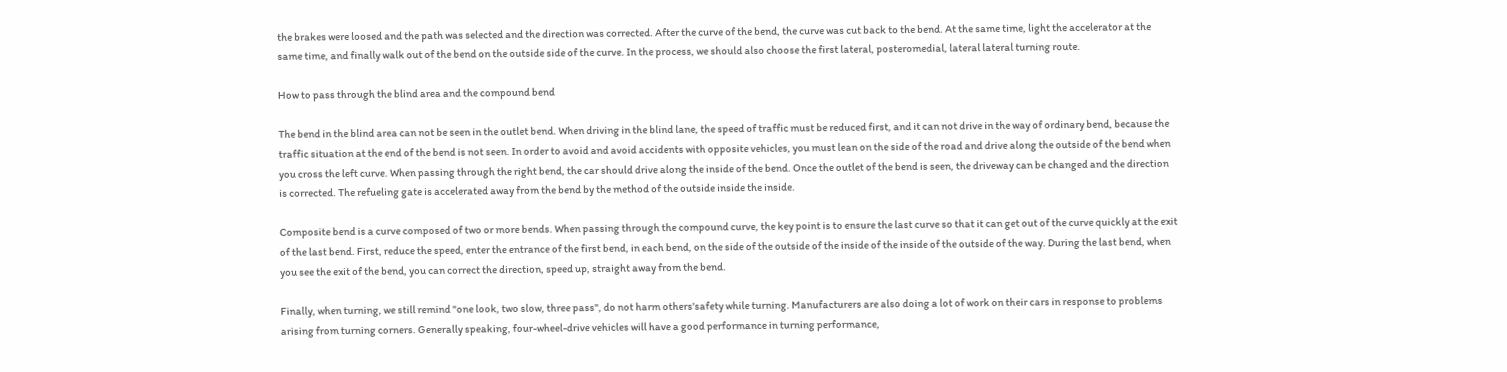the brakes were loosed and the path was selected and the direction was corrected. After the curve of the bend, the curve was cut back to the bend. At the same time, light the accelerator at the same time, and finally walk out of the bend on the outside side of the curve. In the process, we should also choose the first lateral, posteromedial, lateral lateral turning route.

How to pass through the blind area and the compound bend

The bend in the blind area can not be seen in the outlet bend. When driving in the blind lane, the speed of traffic must be reduced first, and it can not drive in the way of ordinary bend, because the traffic situation at the end of the bend is not seen. In order to avoid and avoid accidents with opposite vehicles, you must lean on the side of the road and drive along the outside of the bend when you cross the left curve. When passing through the right bend, the car should drive along the inside of the bend. Once the outlet of the bend is seen, the driveway can be changed and the direction is corrected. The refueling gate is accelerated away from the bend by the method of the outside inside the inside.

Composite bend is a curve composed of two or more bends. When passing through the compound curve, the key point is to ensure the last curve so that it can get out of the curve quickly at the exit of the last bend. First, reduce the speed, enter the entrance of the first bend, in each bend, on the side of the outside of the inside of the inside of the outside of the way. During the last bend, when you see the exit of the bend, you can correct the direction, speed up, straight away from the bend.

Finally, when turning, we still remind "one look, two slow, three pass", do not harm others'safety while turning. Manufacturers are also doing a lot of work on their cars in response to problems arising from turning corners. Generally speaking, four-wheel-drive vehicles will have a good performance in turning performance,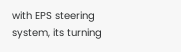with EPS steering system, its turning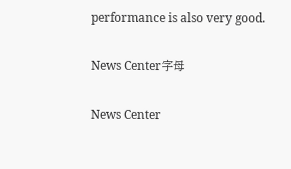performance is also very good.

News Center字母

News Center